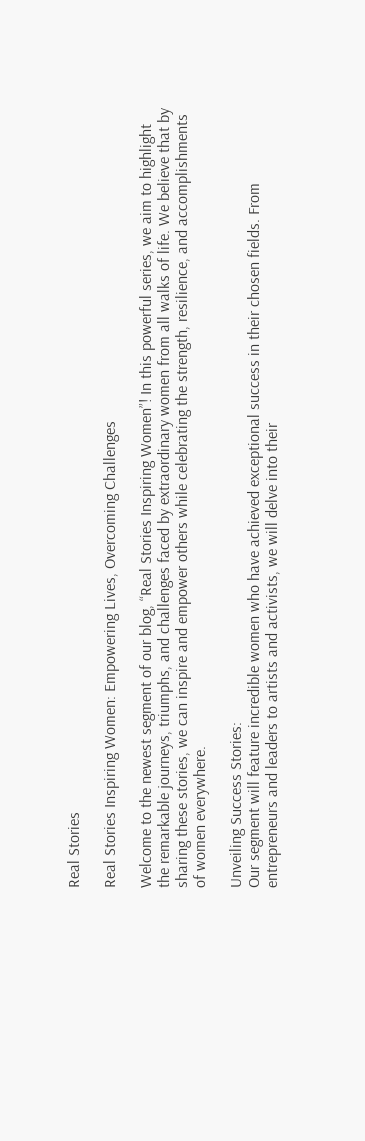Real Stories

Real Stories Inspiring Women: Empowering Lives, Overcoming Challenges

Welcome to the newest segment of our blog, “Real Stories Inspiring Women”! In this powerful series, we aim to highlight the remarkable journeys, triumphs, and challenges faced by extraordinary women from all walks of life. We believe that by sharing these stories, we can inspire and empower others while celebrating the strength, resilience, and accomplishments of women everywhere.

Unveiling Success Stories:
Our segment will feature incredible women who have achieved exceptional success in their chosen fields. From entrepreneurs and leaders to artists and activists, we will delve into their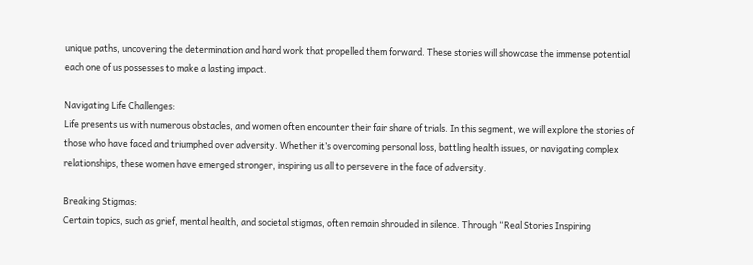unique paths, uncovering the determination and hard work that propelled them forward. These stories will showcase the immense potential each one of us possesses to make a lasting impact.

Navigating Life Challenges:
Life presents us with numerous obstacles, and women often encounter their fair share of trials. In this segment, we will explore the stories of those who have faced and triumphed over adversity. Whether it’s overcoming personal loss, battling health issues, or navigating complex relationships, these women have emerged stronger, inspiring us all to persevere in the face of adversity.

Breaking Stigmas:
Certain topics, such as grief, mental health, and societal stigmas, often remain shrouded in silence. Through “Real Stories Inspiring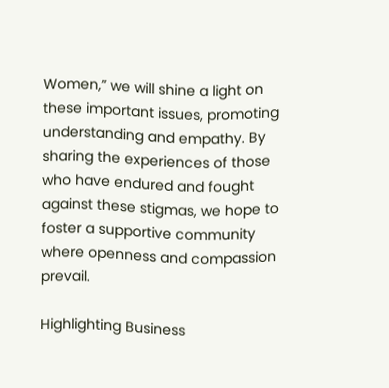Women,” we will shine a light on these important issues, promoting understanding and empathy. By sharing the experiences of those who have endured and fought against these stigmas, we hope to foster a supportive community where openness and compassion prevail.

Highlighting Business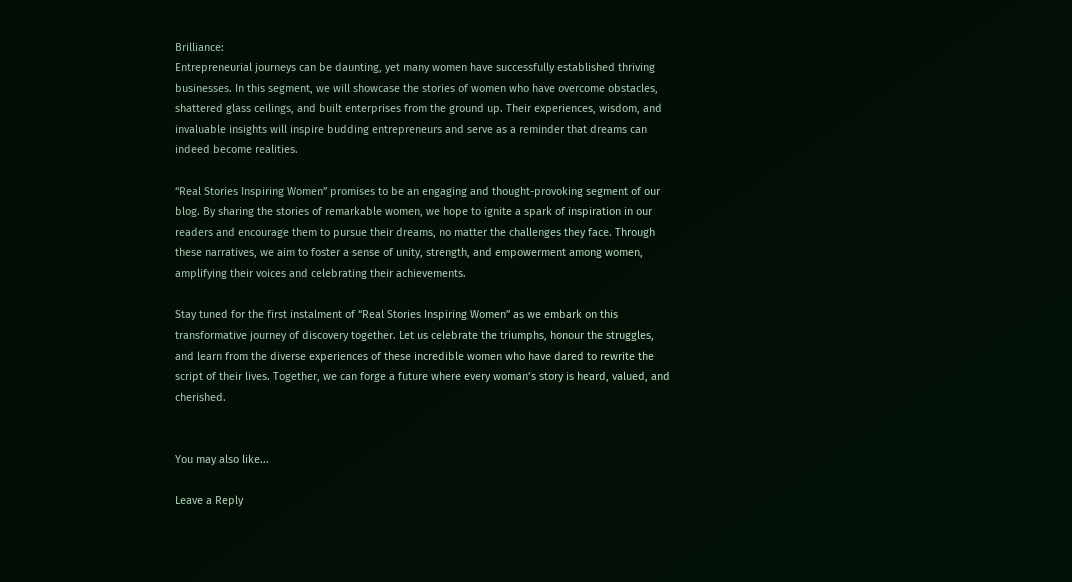Brilliance:
Entrepreneurial journeys can be daunting, yet many women have successfully established thriving businesses. In this segment, we will showcase the stories of women who have overcome obstacles, shattered glass ceilings, and built enterprises from the ground up. Their experiences, wisdom, and invaluable insights will inspire budding entrepreneurs and serve as a reminder that dreams can indeed become realities.

“Real Stories Inspiring Women” promises to be an engaging and thought-provoking segment of our blog. By sharing the stories of remarkable women, we hope to ignite a spark of inspiration in our readers and encourage them to pursue their dreams, no matter the challenges they face. Through these narratives, we aim to foster a sense of unity, strength, and empowerment among women, amplifying their voices and celebrating their achievements.

Stay tuned for the first instalment of “Real Stories Inspiring Women” as we embark on this transformative journey of discovery together. Let us celebrate the triumphs, honour the struggles, and learn from the diverse experiences of these incredible women who have dared to rewrite the script of their lives. Together, we can forge a future where every woman’s story is heard, valued, and cherished.


You may also like...

Leave a Reply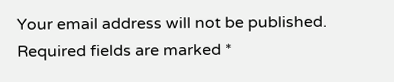Your email address will not be published. Required fields are marked *